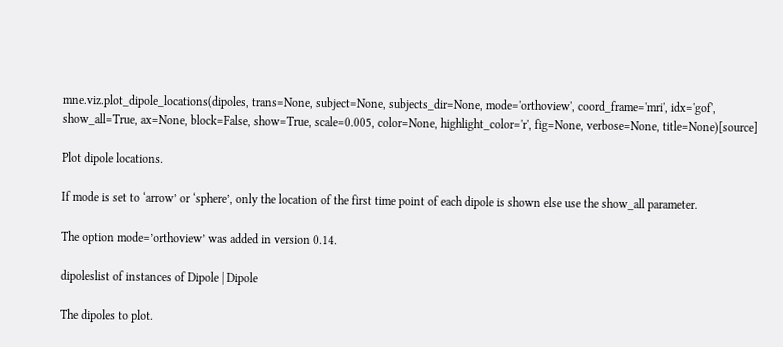mne.viz.plot_dipole_locations(dipoles, trans=None, subject=None, subjects_dir=None, mode='orthoview', coord_frame='mri', idx='gof', show_all=True, ax=None, block=False, show=True, scale=0.005, color=None, highlight_color='r', fig=None, verbose=None, title=None)[source]

Plot dipole locations.

If mode is set to ‘arrow’ or ‘sphere’, only the location of the first time point of each dipole is shown else use the show_all parameter.

The option mode=’orthoview’ was added in version 0.14.

dipoleslist of instances of Dipole | Dipole

The dipoles to plot.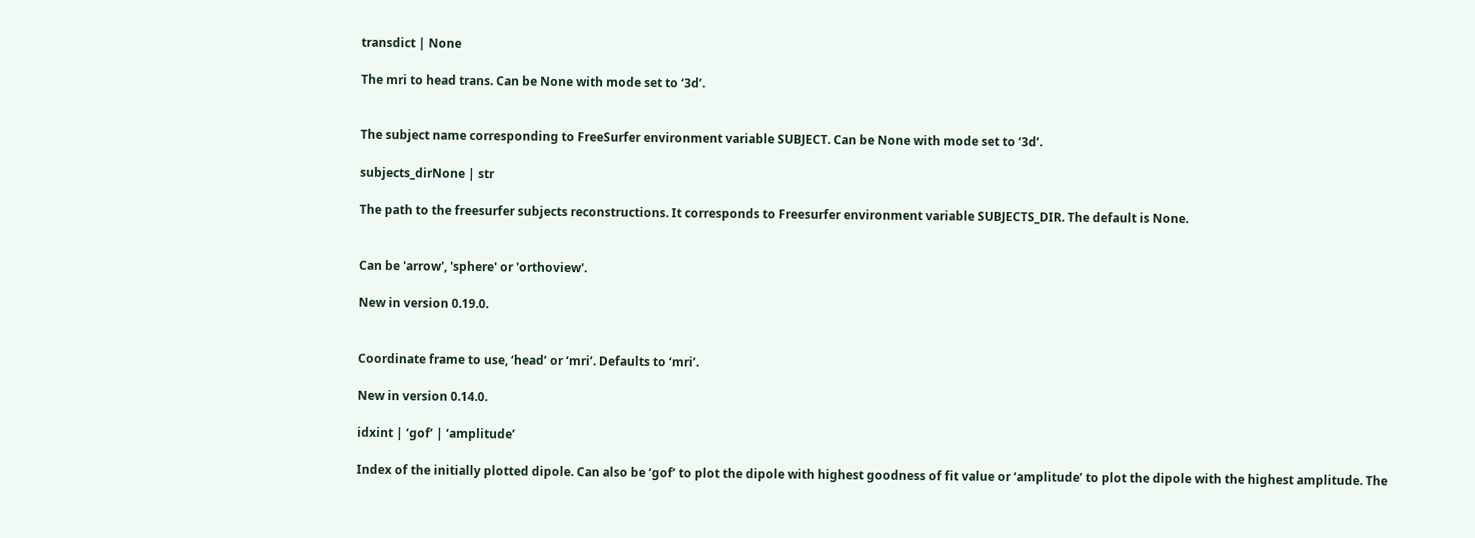transdict | None

The mri to head trans. Can be None with mode set to ‘3d’.


The subject name corresponding to FreeSurfer environment variable SUBJECT. Can be None with mode set to ‘3d’.

subjects_dirNone | str

The path to the freesurfer subjects reconstructions. It corresponds to Freesurfer environment variable SUBJECTS_DIR. The default is None.


Can be 'arrow', 'sphere' or 'orthoview'.

New in version 0.19.0.


Coordinate frame to use, ‘head’ or ‘mri’. Defaults to ‘mri’.

New in version 0.14.0.

idxint | ‘gof’ | ‘amplitude’

Index of the initially plotted dipole. Can also be ‘gof’ to plot the dipole with highest goodness of fit value or ‘amplitude’ to plot the dipole with the highest amplitude. The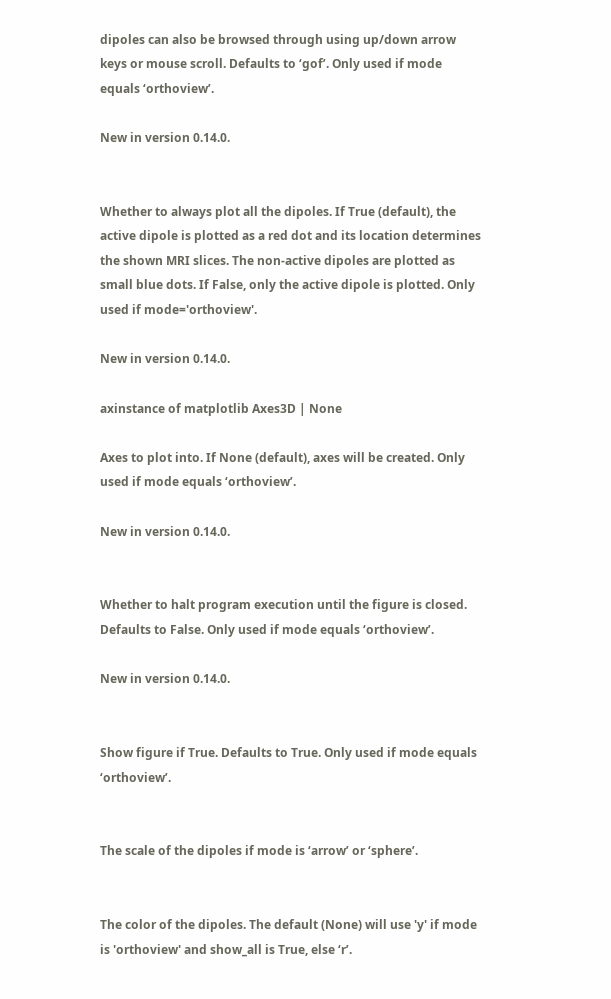dipoles can also be browsed through using up/down arrow keys or mouse scroll. Defaults to ‘gof’. Only used if mode equals ‘orthoview’.

New in version 0.14.0.


Whether to always plot all the dipoles. If True (default), the active dipole is plotted as a red dot and its location determines the shown MRI slices. The non-active dipoles are plotted as small blue dots. If False, only the active dipole is plotted. Only used if mode='orthoview'.

New in version 0.14.0.

axinstance of matplotlib Axes3D | None

Axes to plot into. If None (default), axes will be created. Only used if mode equals ‘orthoview’.

New in version 0.14.0.


Whether to halt program execution until the figure is closed. Defaults to False. Only used if mode equals ‘orthoview’.

New in version 0.14.0.


Show figure if True. Defaults to True. Only used if mode equals ‘orthoview’.


The scale of the dipoles if mode is ‘arrow’ or ‘sphere’.


The color of the dipoles. The default (None) will use 'y' if mode is 'orthoview' and show_all is True, else ‘r’.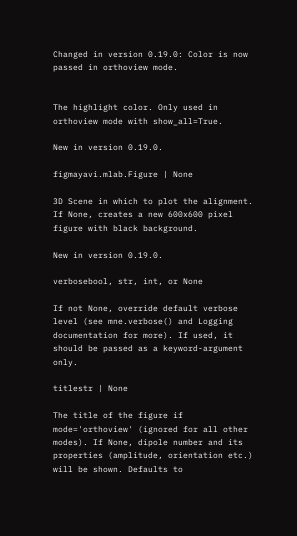Changed in version 0.19.0: Color is now passed in orthoview mode.


The highlight color. Only used in orthoview mode with show_all=True.

New in version 0.19.0.

figmayavi.mlab.Figure | None

3D Scene in which to plot the alignment. If None, creates a new 600x600 pixel figure with black background.

New in version 0.19.0.

verbosebool, str, int, or None

If not None, override default verbose level (see mne.verbose() and Logging documentation for more). If used, it should be passed as a keyword-argument only.

titlestr | None

The title of the figure if mode='orthoview' (ignored for all other modes). If None, dipole number and its properties (amplitude, orientation etc.) will be shown. Defaults to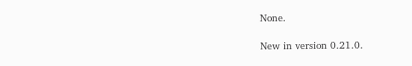None.

New in version 0.21.0.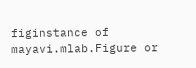figinstance of mayavi.mlab.Figure or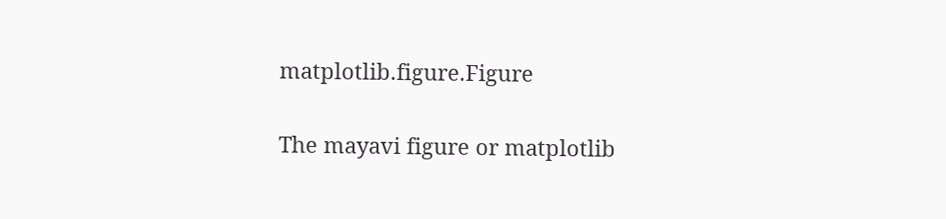matplotlib.figure.Figure

The mayavi figure or matplotlib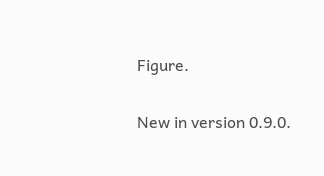Figure.


New in version 0.9.0.